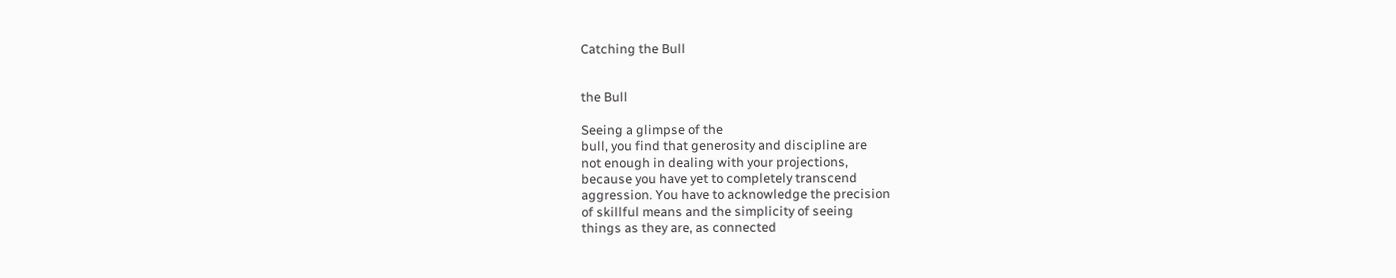Catching the Bull


the Bull

Seeing a glimpse of the
bull, you find that generosity and discipline are
not enough in dealing with your projections,
because you have yet to completely transcend
aggression. You have to acknowledge the precision
of skillful means and the simplicity of seeing
things as they are, as connected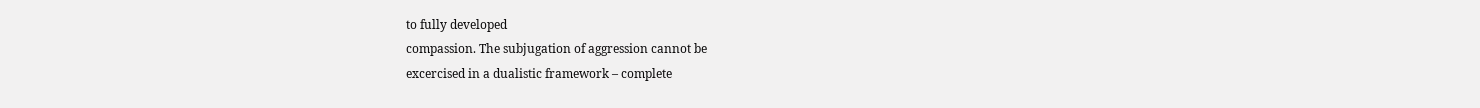to fully developed
compassion. The subjugation of aggression cannot be
excercised in a dualistic framework – complete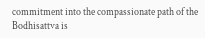commitment into the compassionate path of the
Bodhisattva is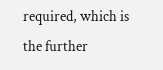required, which is the further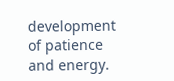development of patience and energy.